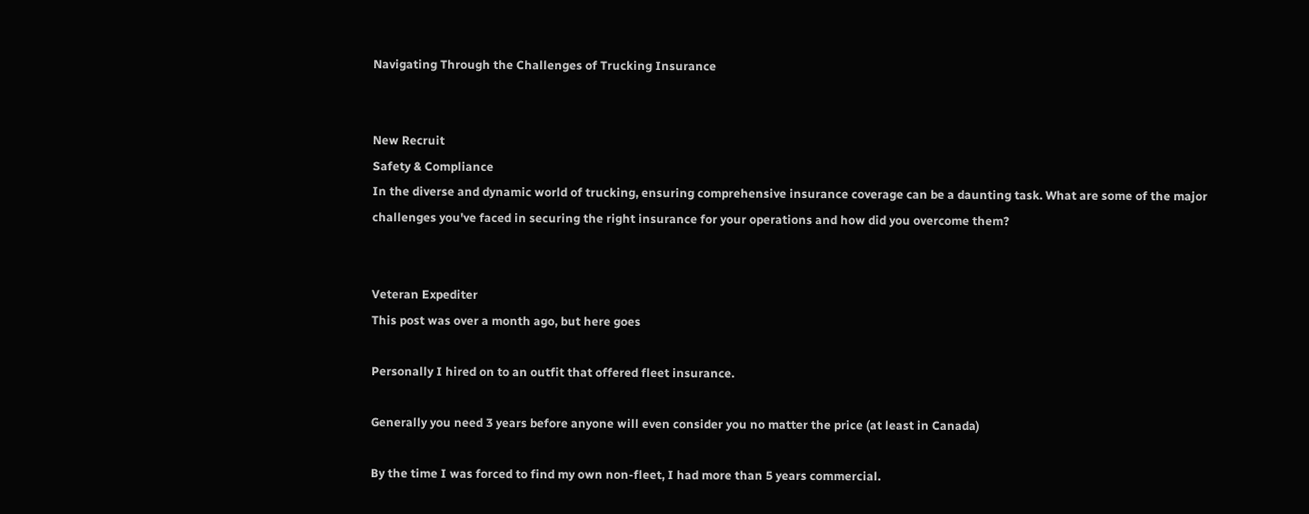Navigating Through the Challenges of Trucking Insurance


New Recruit
Safety & Compliance
In the diverse and dynamic world of trucking, ensuring comprehensive insurance coverage can be a daunting task. What are some of the major challenges you've faced in securing the right insurance for your operations and how did you overcome them?


Veteran Expediter
This post was over a month ago, but here goes

Personally I hired on to an outfit that offered fleet insurance.

Generally you need 3 years before anyone will even consider you no matter the price (at least in Canada)

By the time I was forced to find my own non-fleet, I had more than 5 years commercial.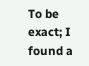To be exact; I found a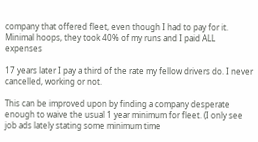company that offered fleet, even though I had to pay for it. Minimal hoops, they took 40% of my runs and I paid ALL expenses

17 years later I pay a third of the rate my fellow drivers do. I never cancelled, working or not.

This can be improved upon by finding a company desperate enough to waive the usual 1 year minimum for fleet. (I only see job ads lately stating some minimum time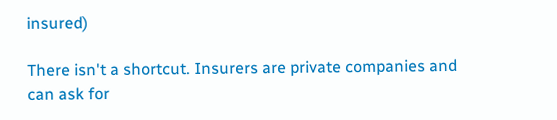insured)

There isn't a shortcut. Insurers are private companies and can ask for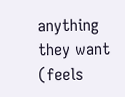anything they want (feels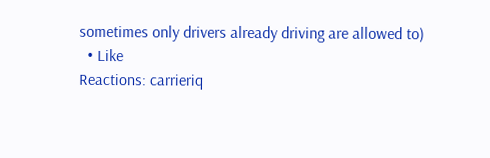sometimes only drivers already driving are allowed to)
  • Like
Reactions: carrieriq